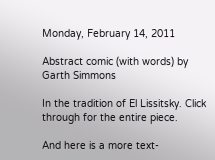Monday, February 14, 2011

Abstract comic (with words) by Garth Simmons

In the tradition of El Lissitsky. Click through for the entire piece.

And here is a more text-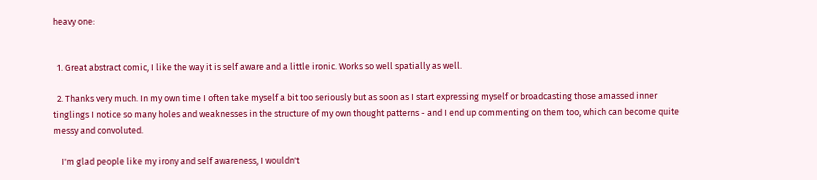heavy one:


  1. Great abstract comic, I like the way it is self aware and a little ironic. Works so well spatially as well.

  2. Thanks very much. In my own time I often take myself a bit too seriously but as soon as I start expressing myself or broadcasting those amassed inner tinglings I notice so many holes and weaknesses in the structure of my own thought patterns - and I end up commenting on them too, which can become quite messy and convoluted.

    I'm glad people like my irony and self awareness, I wouldn't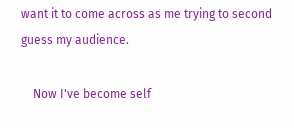want it to come across as me trying to second guess my audience.

    Now I've become self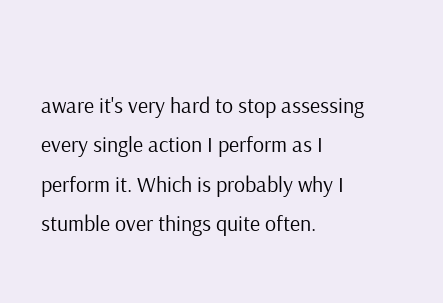aware it's very hard to stop assessing every single action I perform as I perform it. Which is probably why I stumble over things quite often.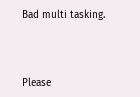Bad multi tasking.



Please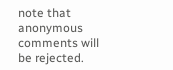note that anonymous comments will be rejected.